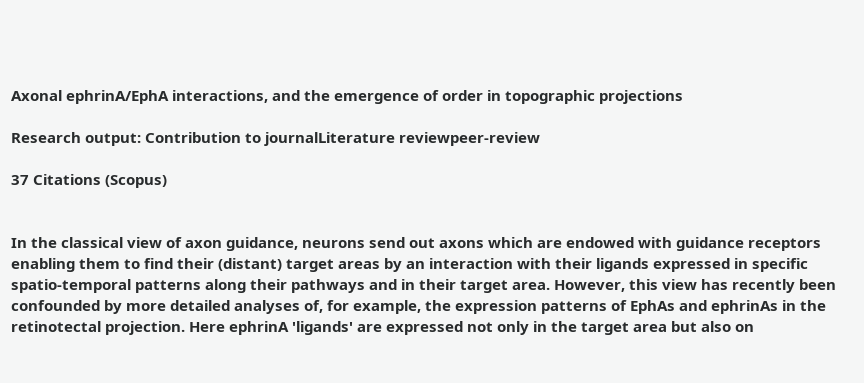Axonal ephrinA/EphA interactions, and the emergence of order in topographic projections

Research output: Contribution to journalLiterature reviewpeer-review

37 Citations (Scopus)


In the classical view of axon guidance, neurons send out axons which are endowed with guidance receptors enabling them to find their (distant) target areas by an interaction with their ligands expressed in specific spatio-temporal patterns along their pathways and in their target area. However, this view has recently been confounded by more detailed analyses of, for example, the expression patterns of EphAs and ephrinAs in the retinotectal projection. Here ephrinA 'ligands' are expressed not only in the target area but also on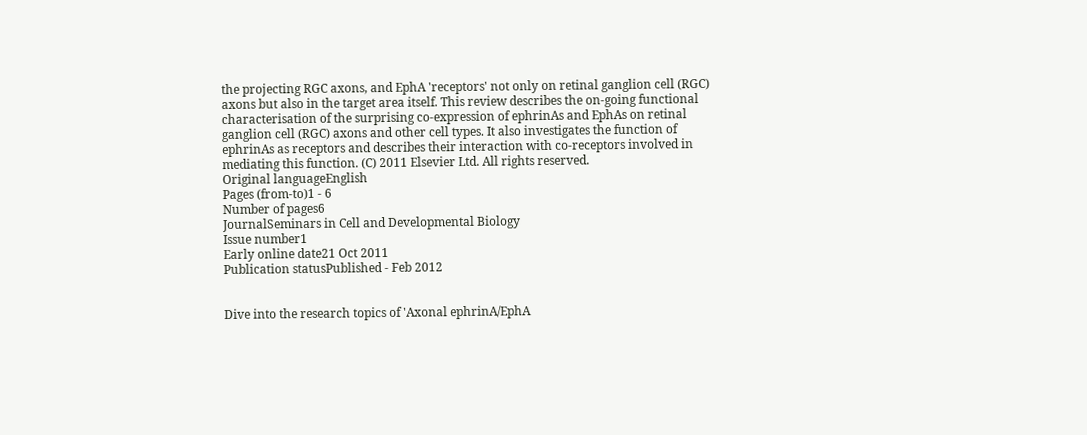the projecting RGC axons, and EphA 'receptors' not only on retinal ganglion cell (RGC) axons but also in the target area itself. This review describes the on-going functional characterisation of the surprising co-expression of ephrinAs and EphAs on retinal ganglion cell (RGC) axons and other cell types. It also investigates the function of ephrinAs as receptors and describes their interaction with co-receptors involved in mediating this function. (C) 2011 Elsevier Ltd. All rights reserved.
Original languageEnglish
Pages (from-to)1 - 6
Number of pages6
JournalSeminars in Cell and Developmental Biology
Issue number1
Early online date21 Oct 2011
Publication statusPublished - Feb 2012


Dive into the research topics of 'Axonal ephrinA/EphA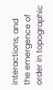interactions, and the emergence of order in topographic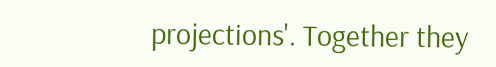projections'. Together they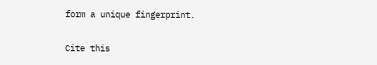form a unique fingerprint.

Cite this